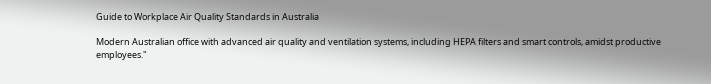Guide to Workplace Air Quality Standards in Australia

Modern Australian office with advanced air quality and ventilation systems, including HEPA filters and smart controls, amidst productive employees."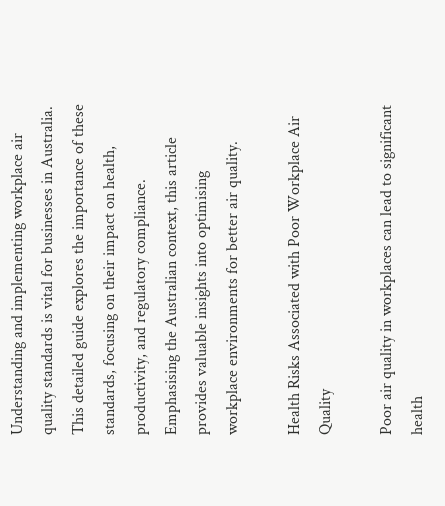Understanding and implementing workplace air quality standards is vital for businesses in Australia. This detailed guide explores the importance of these standards, focusing on their impact on health, productivity, and regulatory compliance. Emphasising the Australian context, this article provides valuable insights into optimising workplace environments for better air quality.

Health Risks Associated with Poor Workplace Air Quality

Poor air quality in workplaces can lead to significant health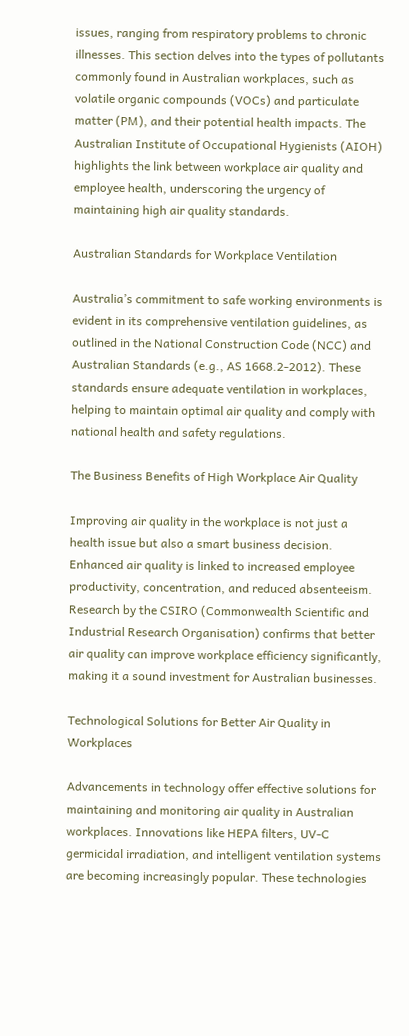issues, ranging from respiratory problems to chronic illnesses. This section delves into the types of pollutants commonly found in Australian workplaces, such as volatile organic compounds (VOCs) and particulate matter (PM), and their potential health impacts. The Australian Institute of Occupational Hygienists (AIOH) highlights the link between workplace air quality and employee health, underscoring the urgency of maintaining high air quality standards.

Australian Standards for Workplace Ventilation

Australia’s commitment to safe working environments is evident in its comprehensive ventilation guidelines, as outlined in the National Construction Code (NCC) and Australian Standards (e.g., AS 1668.2-2012). These standards ensure adequate ventilation in workplaces, helping to maintain optimal air quality and comply with national health and safety regulations.

The Business Benefits of High Workplace Air Quality

Improving air quality in the workplace is not just a health issue but also a smart business decision. Enhanced air quality is linked to increased employee productivity, concentration, and reduced absenteeism. Research by the CSIRO (Commonwealth Scientific and Industrial Research Organisation) confirms that better air quality can improve workplace efficiency significantly, making it a sound investment for Australian businesses.

Technological Solutions for Better Air Quality in Workplaces

Advancements in technology offer effective solutions for maintaining and monitoring air quality in Australian workplaces. Innovations like HEPA filters, UV-C germicidal irradiation, and intelligent ventilation systems are becoming increasingly popular. These technologies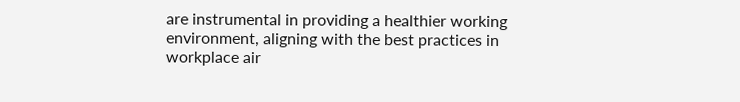are instrumental in providing a healthier working environment, aligning with the best practices in workplace air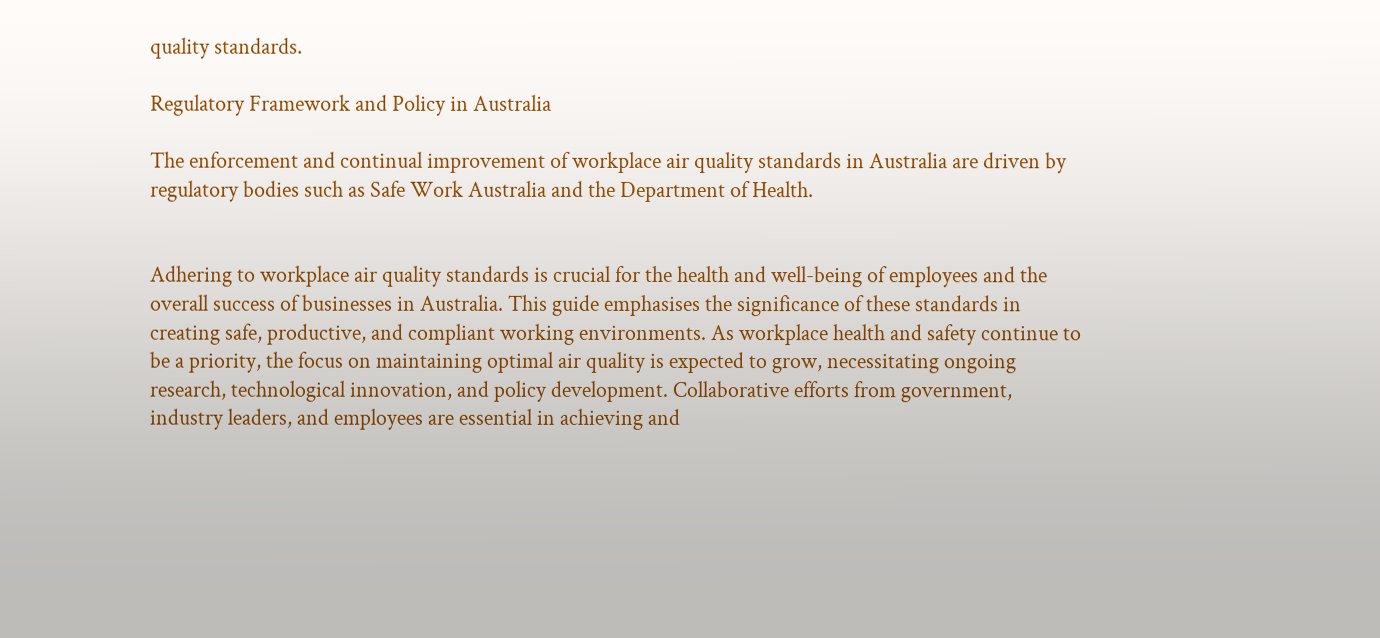quality standards.

Regulatory Framework and Policy in Australia

The enforcement and continual improvement of workplace air quality standards in Australia are driven by regulatory bodies such as Safe Work Australia and the Department of Health.


Adhering to workplace air quality standards is crucial for the health and well-being of employees and the overall success of businesses in Australia. This guide emphasises the significance of these standards in creating safe, productive, and compliant working environments. As workplace health and safety continue to be a priority, the focus on maintaining optimal air quality is expected to grow, necessitating ongoing research, technological innovation, and policy development. Collaborative efforts from government, industry leaders, and employees are essential in achieving and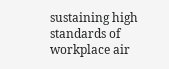sustaining high standards of workplace air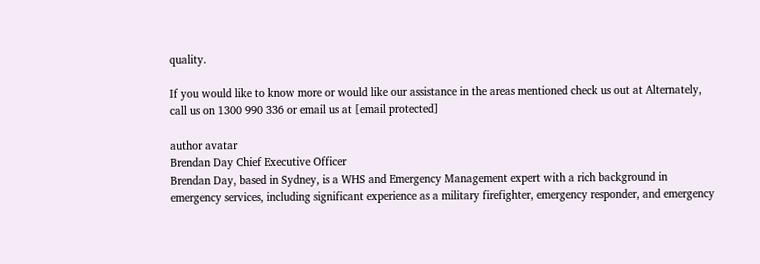quality.

If you would like to know more or would like our assistance in the areas mentioned check us out at Alternately, call us on 1300 990 336 or email us at [email protected]

author avatar
Brendan Day Chief Executive Officer
Brendan Day, based in Sydney, is a WHS and Emergency Management expert with a rich background in emergency services, including significant experience as a military firefighter, emergency responder, and emergency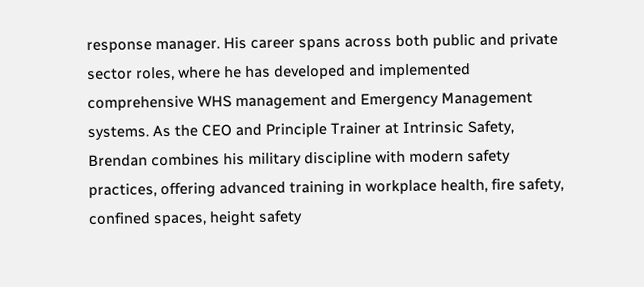response manager. His career spans across both public and private sector roles, where he has developed and implemented comprehensive WHS management and Emergency Management systems. As the CEO and Principle Trainer at Intrinsic Safety, Brendan combines his military discipline with modern safety practices, offering advanced training in workplace health, fire safety, confined spaces, height safety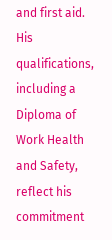and first aid. His qualifications, including a Diploma of Work Health and Safety, reflect his commitment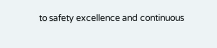to safety excellence and continuous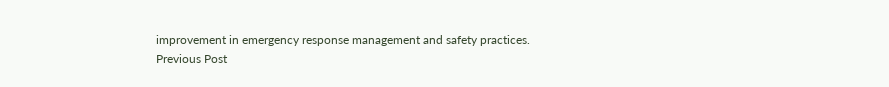improvement in emergency response management and safety practices.
Previous Post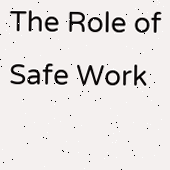The Role of Safe Work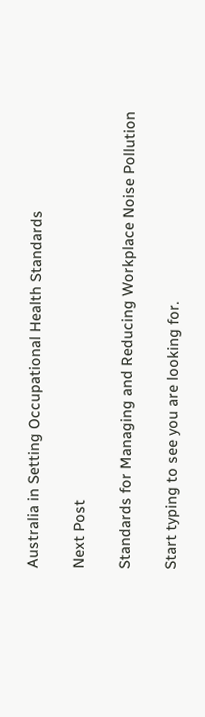Australia in Setting Occupational Health Standards

Next Post

Standards for Managing and Reducing Workplace Noise Pollution

Start typing to see you are looking for.